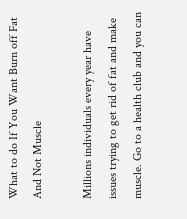What to do If You Want Burn off Fat And Not Muscle

Millions individuals every year have issues trying to get rid of fat and make muscle. Go to a health club and you can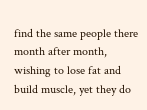find the same people there month after month, wishing to lose fat and build muscle, yet they do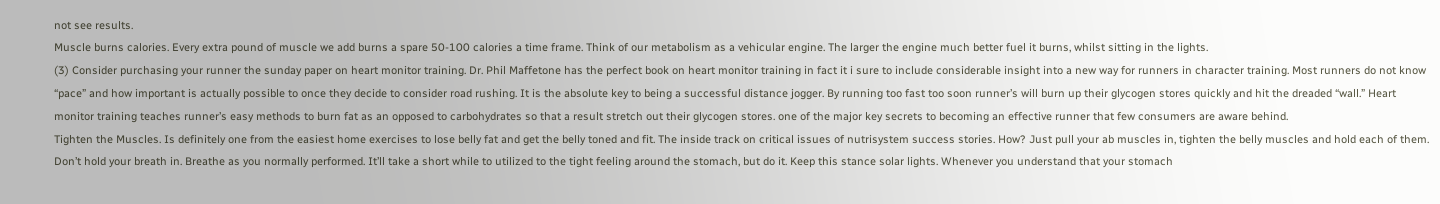not see results.
Muscle burns calories. Every extra pound of muscle we add burns a spare 50-100 calories a time frame. Think of our metabolism as a vehicular engine. The larger the engine much better fuel it burns, whilst sitting in the lights.
(3) Consider purchasing your runner the sunday paper on heart monitor training. Dr. Phil Maffetone has the perfect book on heart monitor training in fact it i sure to include considerable insight into a new way for runners in character training. Most runners do not know “pace” and how important is actually possible to once they decide to consider road rushing. It is the absolute key to being a successful distance jogger. By running too fast too soon runner’s will burn up their glycogen stores quickly and hit the dreaded “wall.” Heart monitor training teaches runner’s easy methods to burn fat as an opposed to carbohydrates so that a result stretch out their glycogen stores. one of the major key secrets to becoming an effective runner that few consumers are aware behind.
Tighten the Muscles. Is definitely one from the easiest home exercises to lose belly fat and get the belly toned and fit. The inside track on critical issues of nutrisystem success stories. How? Just pull your ab muscles in, tighten the belly muscles and hold each of them. Don’t hold your breath in. Breathe as you normally performed. It’ll take a short while to utilized to the tight feeling around the stomach, but do it. Keep this stance solar lights. Whenever you understand that your stomach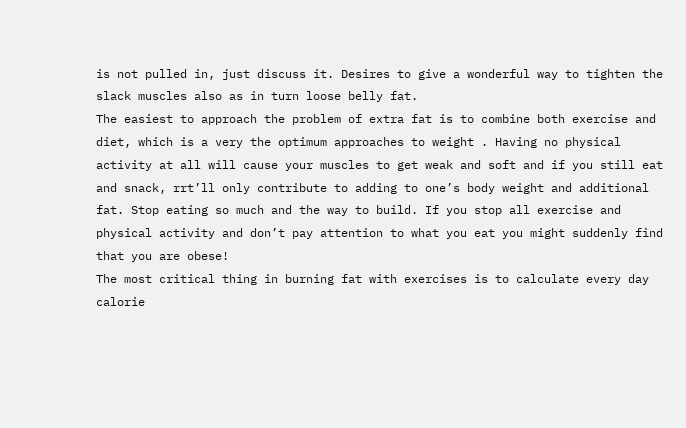is not pulled in, just discuss it. Desires to give a wonderful way to tighten the slack muscles also as in turn loose belly fat.
The easiest to approach the problem of extra fat is to combine both exercise and diet, which is a very the optimum approaches to weight . Having no physical activity at all will cause your muscles to get weak and soft and if you still eat and snack, rrt’ll only contribute to adding to one’s body weight and additional fat. Stop eating so much and the way to build. If you stop all exercise and physical activity and don’t pay attention to what you eat you might suddenly find that you are obese!
The most critical thing in burning fat with exercises is to calculate every day calorie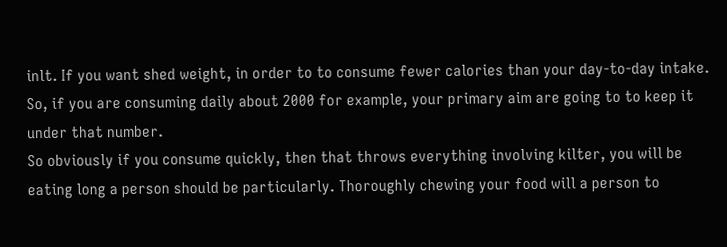inlt. If you want shed weight, in order to to consume fewer calories than your day-to-day intake. So, if you are consuming daily about 2000 for example, your primary aim are going to to keep it under that number.
So obviously if you consume quickly, then that throws everything involving kilter, you will be eating long a person should be particularly. Thoroughly chewing your food will a person to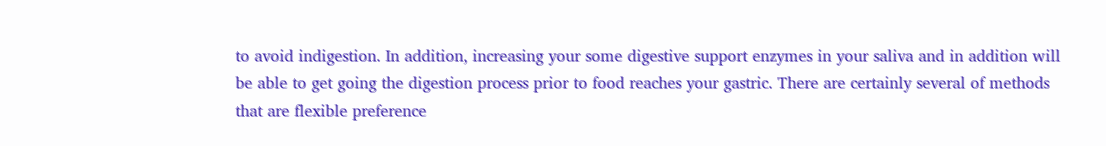to avoid indigestion. In addition, increasing your some digestive support enzymes in your saliva and in addition will be able to get going the digestion process prior to food reaches your gastric. There are certainly several of methods that are flexible preference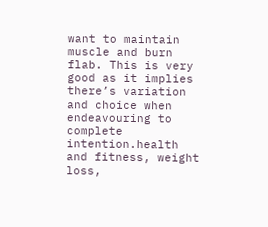want to maintain muscle and burn flab. This is very good as it implies there’s variation and choice when endeavouring to complete intention.health and fitness, weight loss,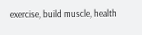exercise, build muscle, health